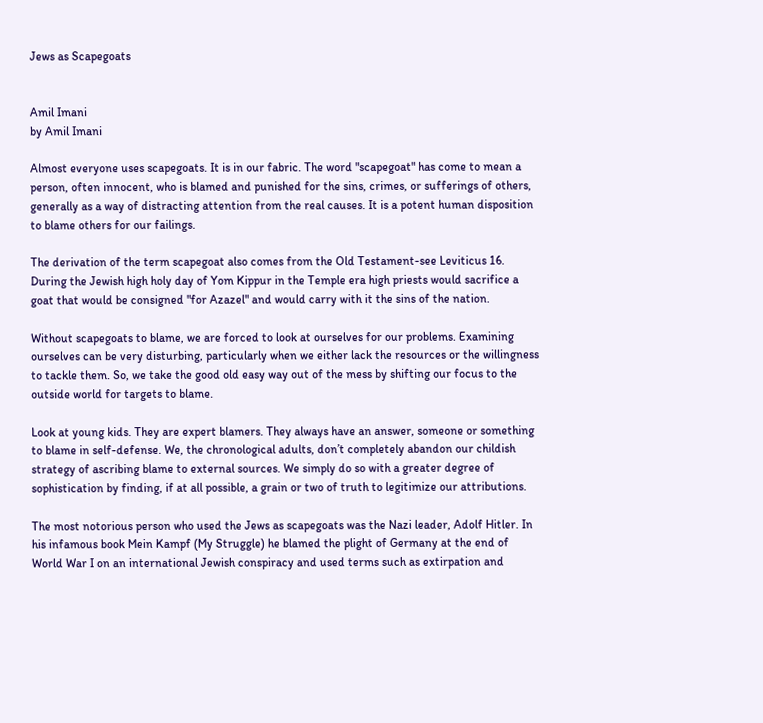Jews as Scapegoats


Amil Imani
by Amil Imani

Almost everyone uses scapegoats. It is in our fabric. The word "scapegoat" has come to mean a person, often innocent, who is blamed and punished for the sins, crimes, or sufferings of others, generally as a way of distracting attention from the real causes. It is a potent human disposition to blame others for our failings.

The derivation of the term scapegoat also comes from the Old Testament-see Leviticus 16.  During the Jewish high holy day of Yom Kippur in the Temple era high priests would sacrifice a goat that would be consigned "for Azazel" and would carry with it the sins of the nation.

Without scapegoats to blame, we are forced to look at ourselves for our problems. Examining ourselves can be very disturbing, particularly when we either lack the resources or the willingness to tackle them. So, we take the good old easy way out of the mess by shifting our focus to the outside world for targets to blame.

Look at young kids. They are expert blamers. They always have an answer, someone or something to blame in self-defense. We, the chronological adults, don’t completely abandon our childish strategy of ascribing blame to external sources. We simply do so with a greater degree of sophistication by finding, if at all possible, a grain or two of truth to legitimize our attributions.

The most notorious person who used the Jews as scapegoats was the Nazi leader, Adolf Hitler. In his infamous book Mein Kampf (My Struggle) he blamed the plight of Germany at the end of World War I on an international Jewish conspiracy and used terms such as extirpation and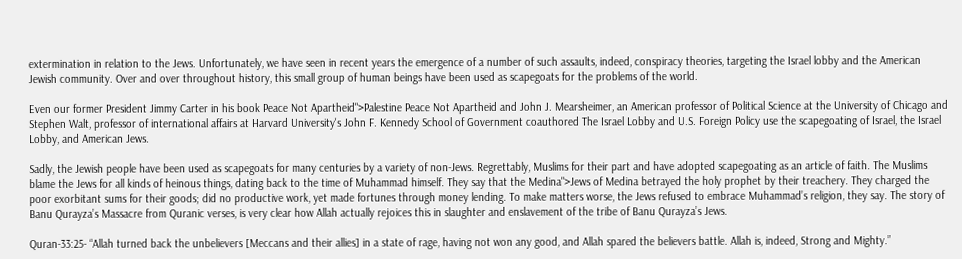extermination in relation to the Jews. Unfortunately, we have seen in recent years the emergence of a number of such assaults, indeed, conspiracy theories, targeting the Israel lobby and the American Jewish community. Over and over throughout history, this small group of human beings have been used as scapegoats for the problems of the world.

Even our former President Jimmy Carter in his book Peace Not Apartheid">Palestine Peace Not Apartheid and John J. Mearsheimer, an American professor of Political Science at the University of Chicago and Stephen Walt, professor of international affairs at Harvard University's John F. Kennedy School of Government coauthored The Israel Lobby and U.S. Foreign Policy use the scapegoating of Israel, the Israel Lobby, and American Jews.

Sadly, the Jewish people have been used as scapegoats for many centuries by a variety of non-Jews. Regrettably, Muslims for their part and have adopted scapegoating as an article of faith. The Muslims blame the Jews for all kinds of heinous things, dating back to the time of Muhammad himself. They say that the Medina">Jews of Medina betrayed the holy prophet by their treachery. They charged the poor exorbitant sums for their goods; did no productive work, yet made fortunes through money lending. To make matters worse, the Jews refused to embrace Muhammad’s religion, they say. The story of Banu Qurayza’s Massacre from Quranic verses, is very clear how Allah actually rejoices this in slaughter and enslavement of the tribe of Banu Qurayza’s Jews.

Quran-33:25- “Allah turned back the unbelievers [Meccans and their allies] in a state of rage, having not won any good, and Allah spared the believers battle. Allah is, indeed, Strong and Mighty.”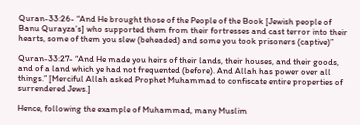Quran-33:26- “And He brought those of the People of the Book [Jewish people of Banu Qurayza’s] who supported them from their fortresses and cast terror into their hearts, some of them you slew (beheaded) and some you took prisoners (captive)”

Quran-33:27- “And He made you heirs of their lands, their houses, and their goods, and of a land which ye had not frequented (before). And Allah has power over all things.” [Merciful Allah asked Prophet Muhammad to confiscate entire properties of surrendered Jews.]

Hence, following the example of Muhammad, many Muslim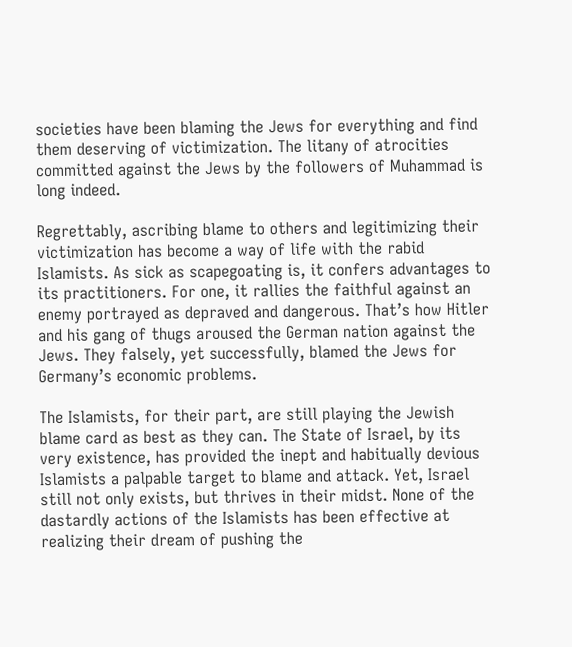societies have been blaming the Jews for everything and find them deserving of victimization. The litany of atrocities committed against the Jews by the followers of Muhammad is long indeed.

Regrettably, ascribing blame to others and legitimizing their victimization has become a way of life with the rabid Islamists. As sick as scapegoating is, it confers advantages to its practitioners. For one, it rallies the faithful against an enemy portrayed as depraved and dangerous. That’s how Hitler and his gang of thugs aroused the German nation against the Jews. They falsely, yet successfully, blamed the Jews for Germany’s economic problems.

The Islamists, for their part, are still playing the Jewish blame card as best as they can. The State of Israel, by its very existence, has provided the inept and habitually devious Islamists a palpable target to blame and attack. Yet, Israel still not only exists, but thrives in their midst. None of the dastardly actions of the Islamists has been effective at realizing their dream of pushing the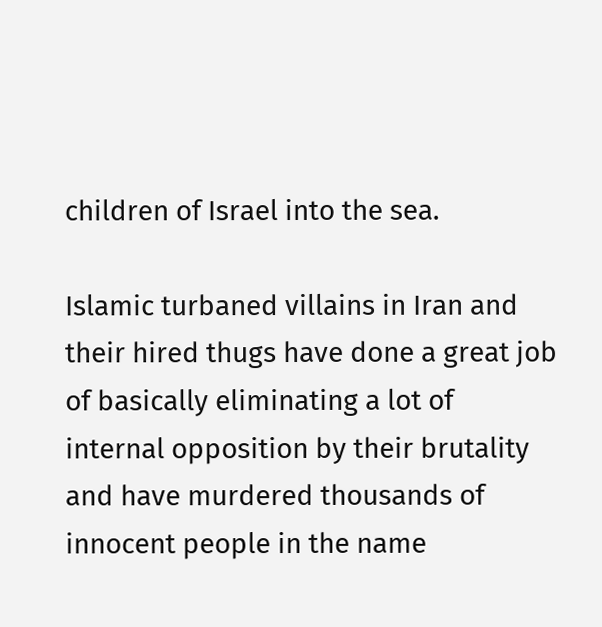children of Israel into the sea.

Islamic turbaned villains in Iran and their hired thugs have done a great job of basically eliminating a lot of internal opposition by their brutality and have murdered thousands of innocent people in the name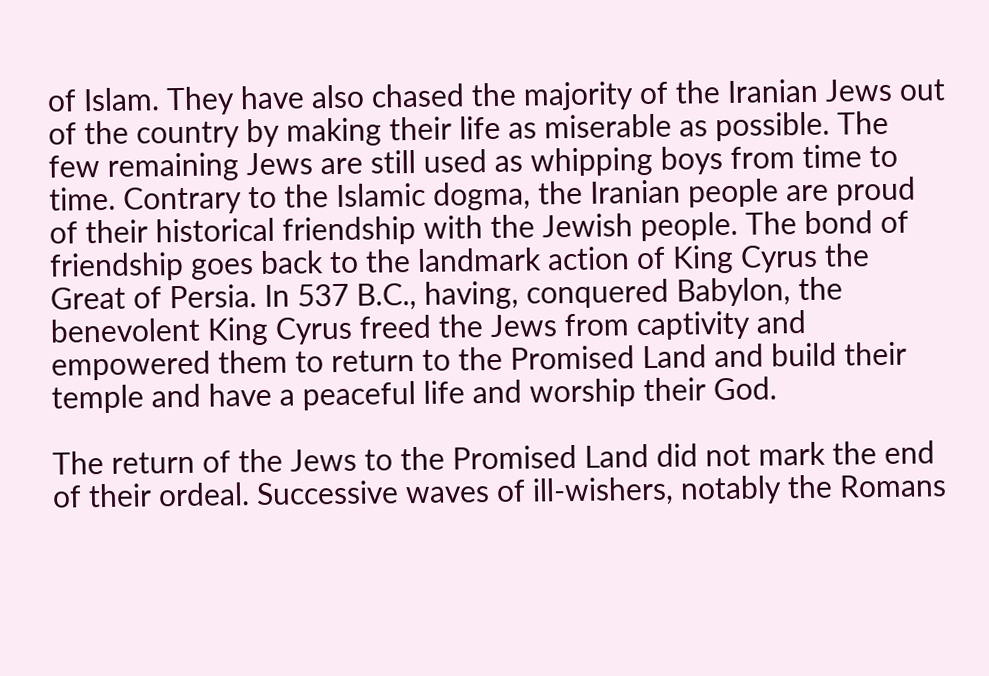of Islam. They have also chased the majority of the Iranian Jews out of the country by making their life as miserable as possible. The few remaining Jews are still used as whipping boys from time to time. Contrary to the Islamic dogma, the Iranian people are proud of their historical friendship with the Jewish people. The bond of friendship goes back to the landmark action of King Cyrus the Great of Persia. In 537 B.C., having, conquered Babylon, the benevolent King Cyrus freed the Jews from captivity and empowered them to return to the Promised Land and build their temple and have a peaceful life and worship their God.

The return of the Jews to the Promised Land did not mark the end of their ordeal. Successive waves of ill-wishers, notably the Romans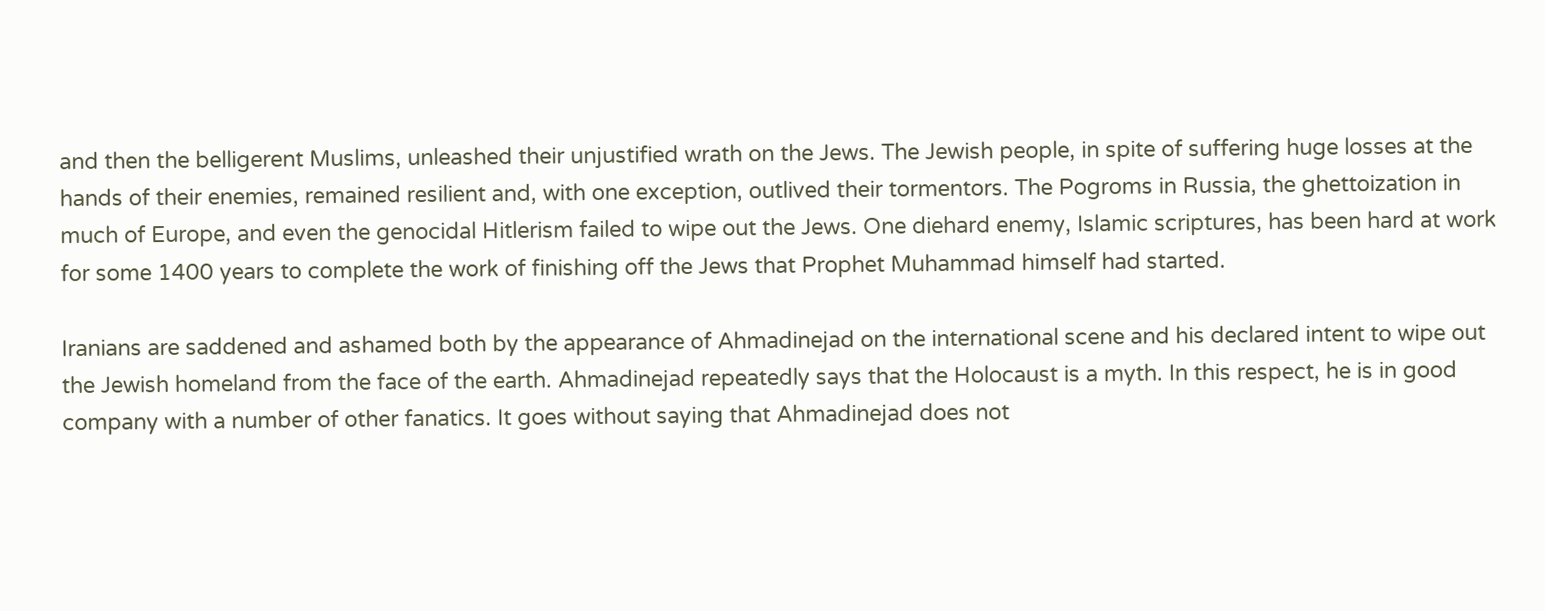and then the belligerent Muslims, unleashed their unjustified wrath on the Jews. The Jewish people, in spite of suffering huge losses at the hands of their enemies, remained resilient and, with one exception, outlived their tormentors. The Pogroms in Russia, the ghettoization in much of Europe, and even the genocidal Hitlerism failed to wipe out the Jews. One diehard enemy, Islamic scriptures, has been hard at work for some 1400 years to complete the work of finishing off the Jews that Prophet Muhammad himself had started.

Iranians are saddened and ashamed both by the appearance of Ahmadinejad on the international scene and his declared intent to wipe out the Jewish homeland from the face of the earth. Ahmadinejad repeatedly says that the Holocaust is a myth. In this respect, he is in good company with a number of other fanatics. It goes without saying that Ahmadinejad does not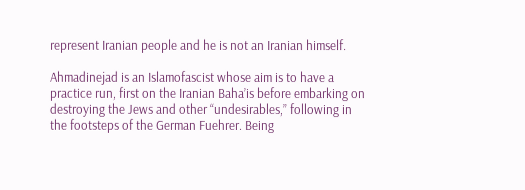represent Iranian people and he is not an Iranian himself.

Ahmadinejad is an Islamofascist whose aim is to have a practice run, first on the Iranian Baha’is before embarking on destroying the Jews and other “undesirables,” following in the footsteps of the German Fuehrer. Being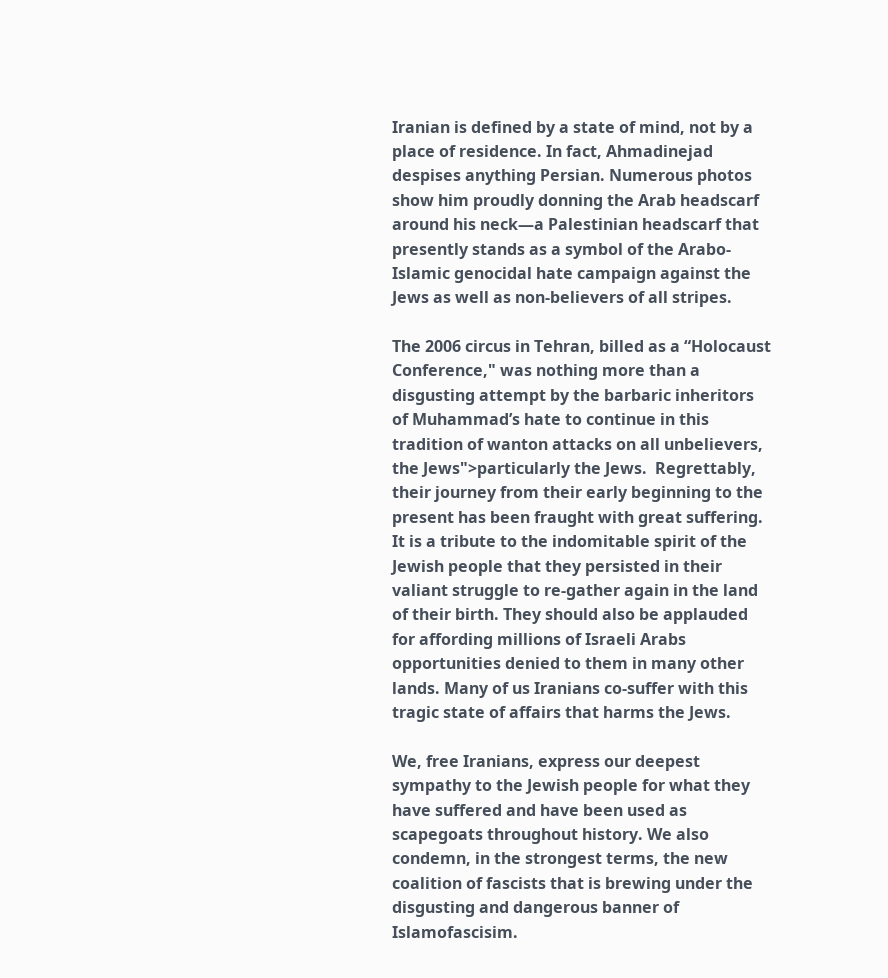Iranian is defined by a state of mind, not by a place of residence. In fact, Ahmadinejad despises anything Persian. Numerous photos show him proudly donning the Arab headscarf around his neck—a Palestinian headscarf that presently stands as a symbol of the Arabo-Islamic genocidal hate campaign against the Jews as well as non-believers of all stripes.

The 2006 circus in Tehran, billed as a “Holocaust Conference," was nothing more than a disgusting attempt by the barbaric inheritors of Muhammad’s hate to continue in this tradition of wanton attacks on all unbelievers, the Jews">particularly the Jews.  Regrettably, their journey from their early beginning to the present has been fraught with great suffering. It is a tribute to the indomitable spirit of the Jewish people that they persisted in their valiant struggle to re-gather again in the land of their birth. They should also be applauded for affording millions of Israeli Arabs opportunities denied to them in many other lands. Many of us Iranians co-suffer with this tragic state of affairs that harms the Jews.

We, free Iranians, express our deepest sympathy to the Jewish people for what they have suffered and have been used as scapegoats throughout history. We also condemn, in the strongest terms, the new coalition of fascists that is brewing under the disgusting and dangerous banner of Islamofascisim.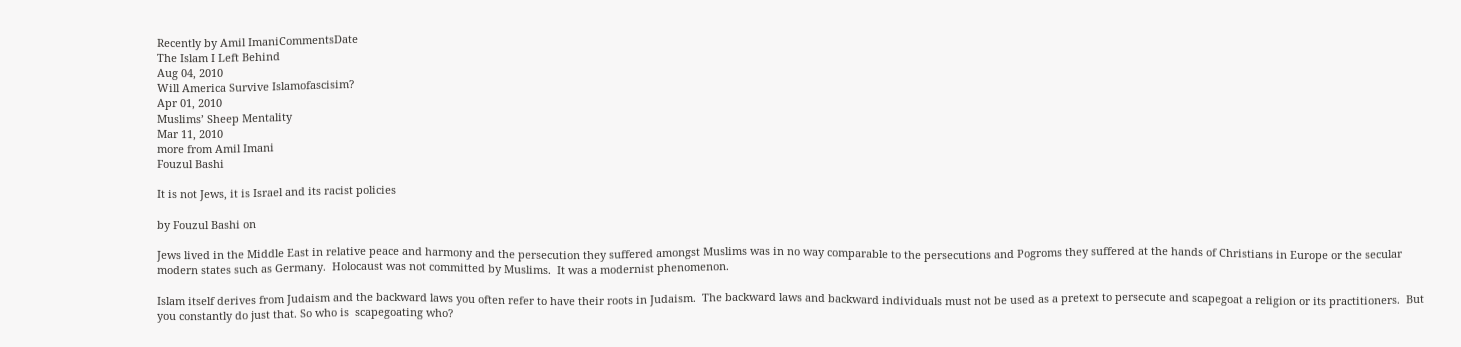Recently by Amil ImaniCommentsDate
The Islam I Left Behind
Aug 04, 2010
Will America Survive Islamofascisim?
Apr 01, 2010
Muslims’ Sheep Mentality
Mar 11, 2010
more from Amil Imani
Fouzul Bashi

It is not Jews, it is Israel and its racist policies

by Fouzul Bashi on

Jews lived in the Middle East in relative peace and harmony and the persecution they suffered amongst Muslims was in no way comparable to the persecutions and Pogroms they suffered at the hands of Christians in Europe or the secular modern states such as Germany.  Holocaust was not committed by Muslims.  It was a modernist phenomenon.

Islam itself derives from Judaism and the backward laws you often refer to have their roots in Judaism.  The backward laws and backward individuals must not be used as a pretext to persecute and scapegoat a religion or its practitioners.  But you constantly do just that. So who is  scapegoating who?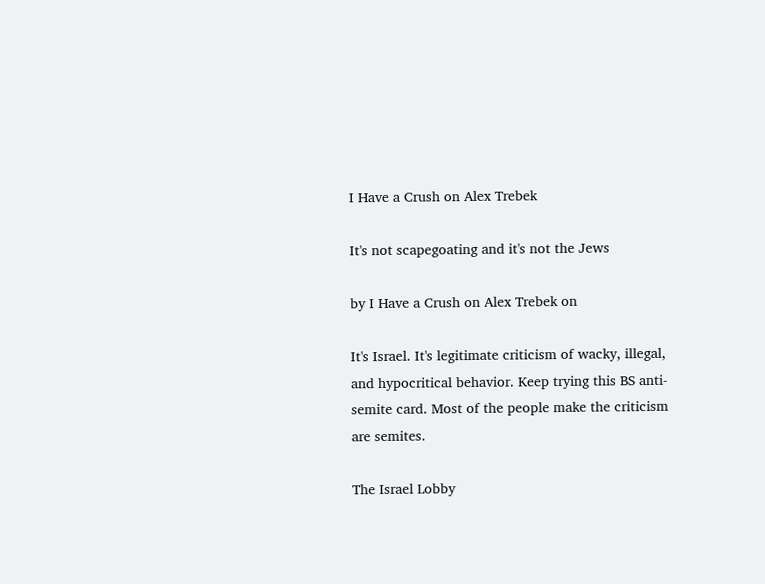I Have a Crush on Alex Trebek

It's not scapegoating and it's not the Jews

by I Have a Crush on Alex Trebek on

It's Israel. It's legitimate criticism of wacky, illegal, and hypocritical behavior. Keep trying this BS anti-semite card. Most of the people make the criticism are semites.

The Israel Lobby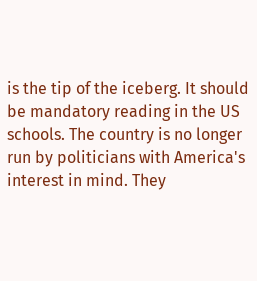is the tip of the iceberg. It should be mandatory reading in the US schools. The country is no longer run by politicians with America's interest in mind. They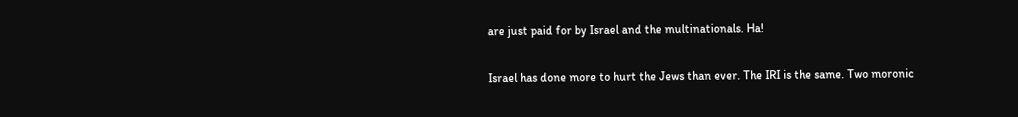are just paid for by Israel and the multinationals. Ha!

Israel has done more to hurt the Jews than ever. The IRI is the same. Two moronic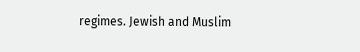regimes. Jewish and Muslim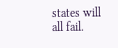states will all fail.